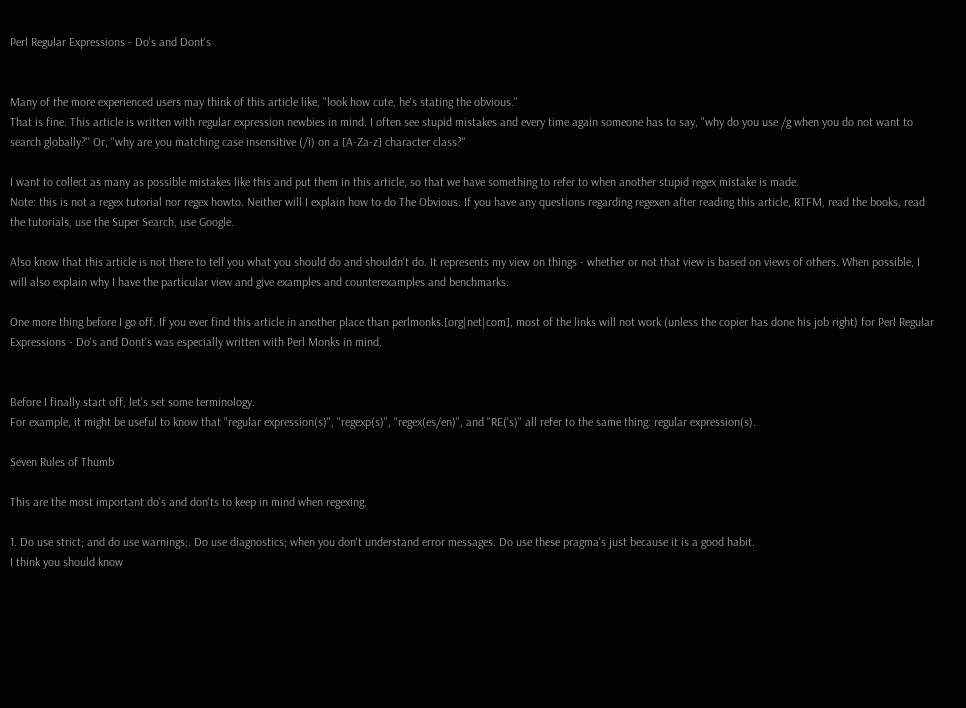Perl Regular Expressions - Do's and Dont's


Many of the more experienced users may think of this article like, "look how cute, he's stating the obvious."
That is fine. This article is written with regular expression newbies in mind. I often see stupid mistakes and every time again someone has to say, "why do you use /g when you do not want to search globally?" Or, "why are you matching case insensitive (/i) on a [A-Za-z] character class?"

I want to collect as many as possible mistakes like this and put them in this article, so that we have something to refer to when another stupid regex mistake is made.
Note: this is not a regex tutorial nor regex howto. Neither will I explain how to do The Obvious. If you have any questions regarding regexen after reading this article, RTFM, read the books, read the tutorials, use the Super Search, use Google.

Also know that this article is not there to tell you what you should do and shouldn't do. It represents my view on things - whether or not that view is based on views of others. When possible, I will also explain why I have the particular view and give examples and counterexamples and benchmarks.

One more thing before I go off. If you ever find this article in another place than perlmonks.[org|net|com], most of the links will not work (unless the copier has done his job right) for Perl Regular Expressions - Do's and Dont's was especially written with Perl Monks in mind.


Before I finally start off, let's set some terminology.
For example, it might be useful to know that "regular expression(s)", "regexp(s)", "regex(es/en)", and "RE('s)" all refer to the same thing: regular expression(s).

Seven Rules of Thumb

This are the most important do's and don'ts to keep in mind when regexing.

1. Do use strict; and do use warnings;. Do use diagnostics; when you don't understand error messages. Do use these pragma's just because it is a good habit.
I think you should know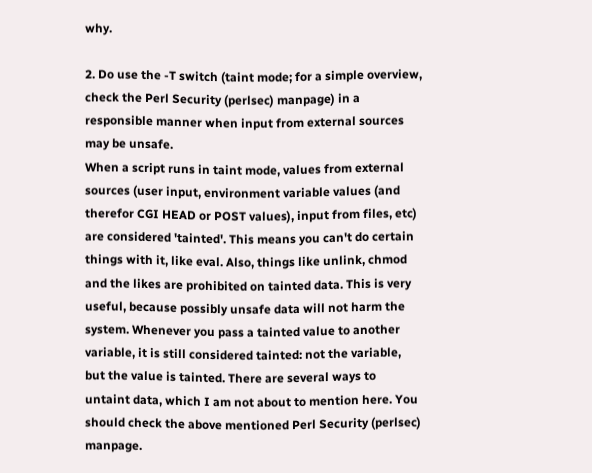why.

2. Do use the -T switch (taint mode; for a simple overview, check the Perl Security (perlsec) manpage) in a responsible manner when input from external sources may be unsafe.
When a script runs in taint mode, values from external sources (user input, environment variable values (and therefor CGI HEAD or POST values), input from files, etc) are considered 'tainted'. This means you can't do certain things with it, like eval. Also, things like unlink, chmod and the likes are prohibited on tainted data. This is very useful, because possibly unsafe data will not harm the system. Whenever you pass a tainted value to another variable, it is still considered tainted: not the variable, but the value is tainted. There are several ways to untaint data, which I am not about to mention here. You should check the above mentioned Perl Security (perlsec) manpage.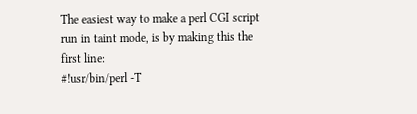The easiest way to make a perl CGI script run in taint mode, is by making this the first line:
#!usr/bin/perl -T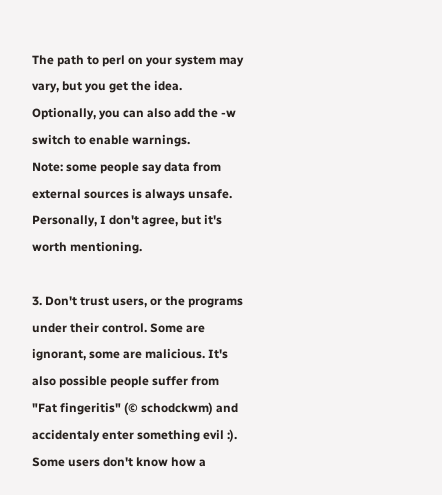The path to perl on your system may vary, but you get the idea. Optionally, you can also add the -w switch to enable warnings.
Note: some people say data from external sources is always unsafe. Personally, I don't agree, but it's worth mentioning.

3. Don't trust users, or the programs under their control. Some are ignorant, some are malicious. It's also possible people suffer from "Fat fingeritis" (© schodckwm) and accidentaly enter something evil :).
Some users don't know how a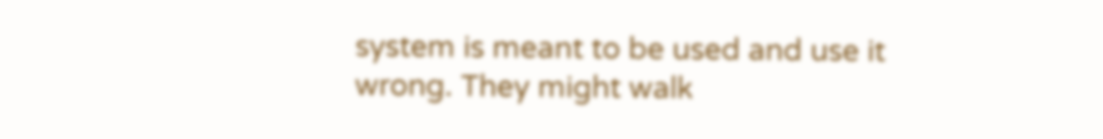system is meant to be used and use it wrong. They might walk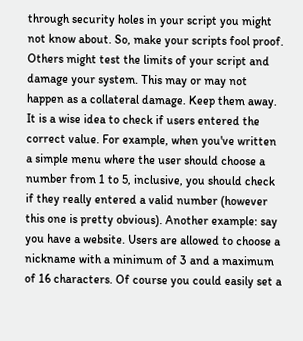through security holes in your script you might not know about. So, make your scripts fool proof. Others might test the limits of your script and damage your system. This may or may not happen as a collateral damage. Keep them away.
It is a wise idea to check if users entered the correct value. For example, when you've written a simple menu where the user should choose a number from 1 to 5, inclusive, you should check if they really entered a valid number (however this one is pretty obvious). Another example: say you have a website. Users are allowed to choose a nickname with a minimum of 3 and a maximum of 16 characters. Of course you could easily set a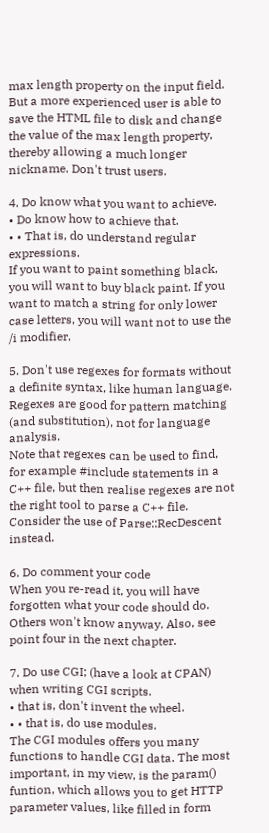max length property on the input field. But a more experienced user is able to save the HTML file to disk and change the value of the max length property, thereby allowing a much longer nickname. Don't trust users.

4. Do know what you want to achieve.
• Do know how to achieve that.
• • That is, do understand regular expressions.
If you want to paint something black, you will want to buy black paint. If you want to match a string for only lower case letters, you will want not to use the /i modifier.

5. Don't use regexes for formats without a definite syntax, like human language.
Regexes are good for pattern matching (and substitution), not for language analysis.
Note that regexes can be used to find, for example #include statements in a C++ file, but then realise regexes are not the right tool to parse a C++ file. Consider the use of Parse::RecDescent instead.

6. Do comment your code
When you re-read it, you will have forgotten what your code should do. Others won't know anyway. Also, see point four in the next chapter.

7. Do use CGI; (have a look at CPAN) when writing CGI scripts.
• that is, don't invent the wheel.
• • that is, do use modules.
The CGI modules offers you many functions to handle CGI data. The most important, in my view, is the param() funtion, which allows you to get HTTP parameter values, like filled in form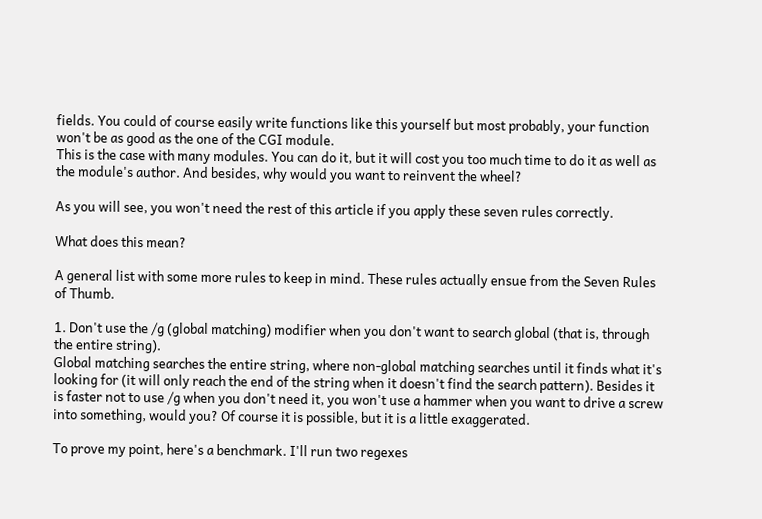fields. You could of course easily write functions like this yourself but most probably, your function won't be as good as the one of the CGI module.
This is the case with many modules. You can do it, but it will cost you too much time to do it as well as the module's author. And besides, why would you want to reinvent the wheel?

As you will see, you won't need the rest of this article if you apply these seven rules correctly.

What does this mean?

A general list with some more rules to keep in mind. These rules actually ensue from the Seven Rules of Thumb.

1. Don't use the /g (global matching) modifier when you don't want to search global (that is, through the entire string).
Global matching searches the entire string, where non-global matching searches until it finds what it's looking for (it will only reach the end of the string when it doesn't find the search pattern). Besides it is faster not to use /g when you don't need it, you won't use a hammer when you want to drive a screw into something, would you? Of course it is possible, but it is a little exaggerated.

To prove my point, here's a benchmark. I'll run two regexes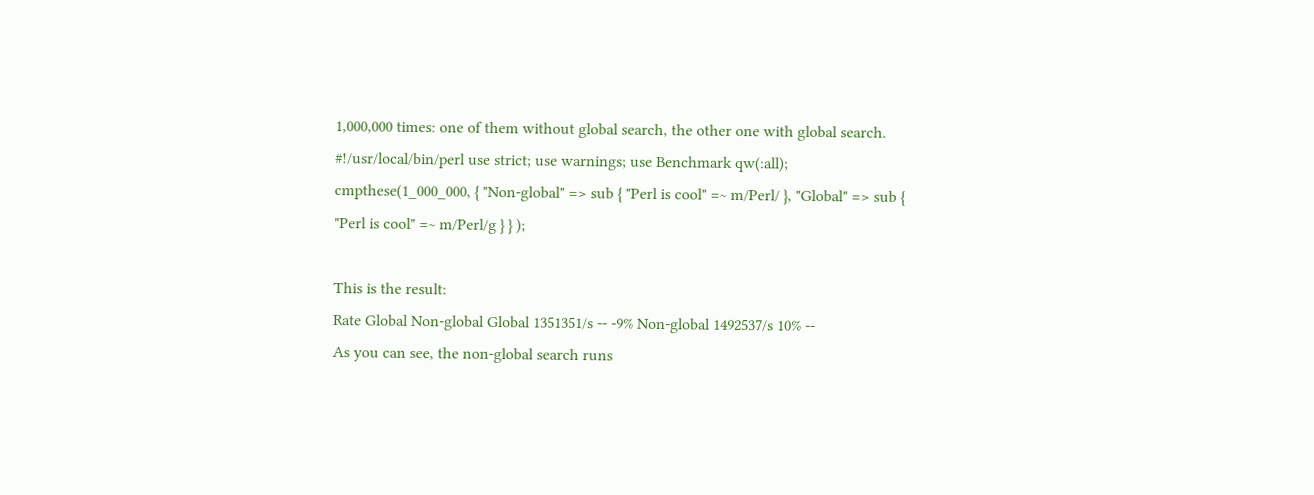1,000,000 times: one of them without global search, the other one with global search.
#!/usr/local/bin/perl use strict; use warnings; use Benchmark qw(:all); cmpthese(1_000_000, { "Non-global" => sub { "Perl is cool" =~ m/Perl/ }, "Global" => sub { "Perl is cool" =~ m/Perl/g } } );

This is the result:
Rate Global Non-global Global 1351351/s -- -9% Non-global 1492537/s 10% --
As you can see, the non-global search runs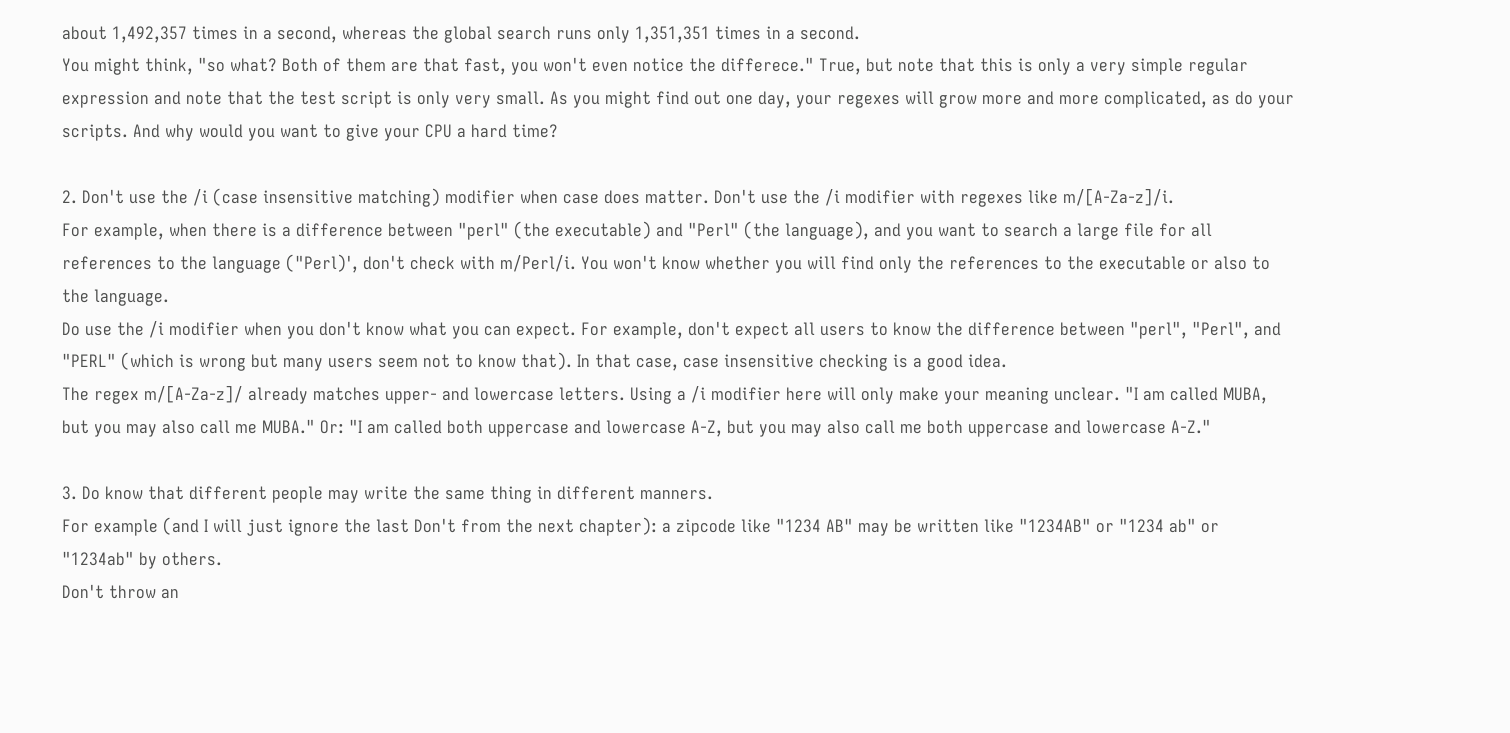about 1,492,357 times in a second, whereas the global search runs only 1,351,351 times in a second.
You might think, "so what? Both of them are that fast, you won't even notice the differece." True, but note that this is only a very simple regular expression and note that the test script is only very small. As you might find out one day, your regexes will grow more and more complicated, as do your scripts. And why would you want to give your CPU a hard time?

2. Don't use the /i (case insensitive matching) modifier when case does matter. Don't use the /i modifier with regexes like m/[A-Za-z]/i.
For example, when there is a difference between "perl" (the executable) and "Perl" (the language), and you want to search a large file for all references to the language ("Perl)', don't check with m/Perl/i. You won't know whether you will find only the references to the executable or also to the language.
Do use the /i modifier when you don't know what you can expect. For example, don't expect all users to know the difference between "perl", "Perl", and "PERL" (which is wrong but many users seem not to know that). In that case, case insensitive checking is a good idea.
The regex m/[A-Za-z]/ already matches upper- and lowercase letters. Using a /i modifier here will only make your meaning unclear. "I am called MUBA, but you may also call me MUBA." Or: "I am called both uppercase and lowercase A-Z, but you may also call me both uppercase and lowercase A-Z."

3. Do know that different people may write the same thing in different manners.
For example (and I will just ignore the last Don't from the next chapter): a zipcode like "1234 AB" may be written like "1234AB" or "1234 ab" or "1234ab" by others.
Don't throw an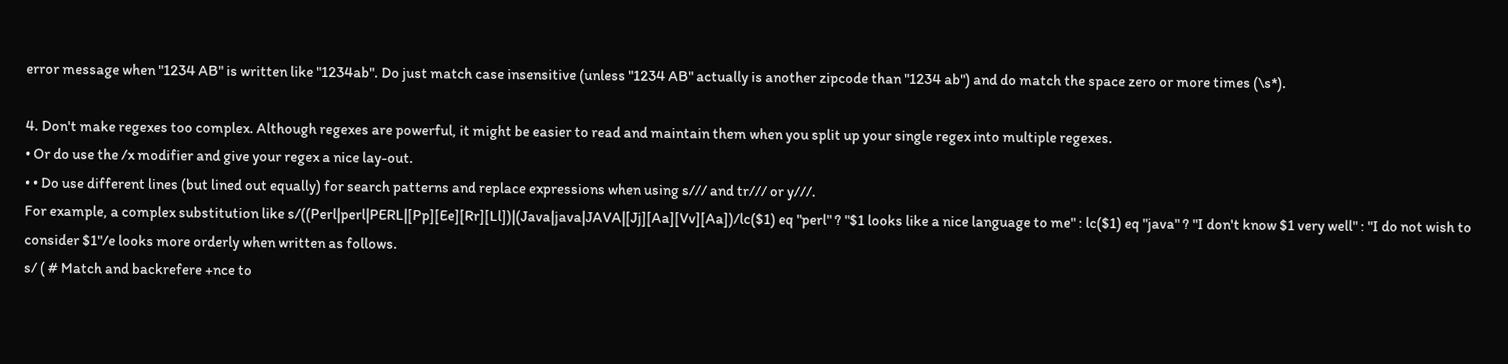error message when "1234 AB" is written like "1234ab". Do just match case insensitive (unless "1234 AB" actually is another zipcode than "1234 ab") and do match the space zero or more times (\s*).

4. Don't make regexes too complex. Although regexes are powerful, it might be easier to read and maintain them when you split up your single regex into multiple regexes.
• Or do use the /x modifier and give your regex a nice lay-out.
• • Do use different lines (but lined out equally) for search patterns and replace expressions when using s/// and tr/// or y///.
For example, a complex substitution like s/((Perl|perl|PERL|[Pp][Ee][Rr][Ll])|(Java|java|JAVA|[Jj][Aa][Vv][Aa])/lc($1) eq "perl" ? "$1 looks like a nice language to me" : lc($1) eq "java" ? "I don't know $1 very well" : "I do not wish to consider $1"/e looks more orderly when written as follows.
s/ ( # Match and backrefere +nce to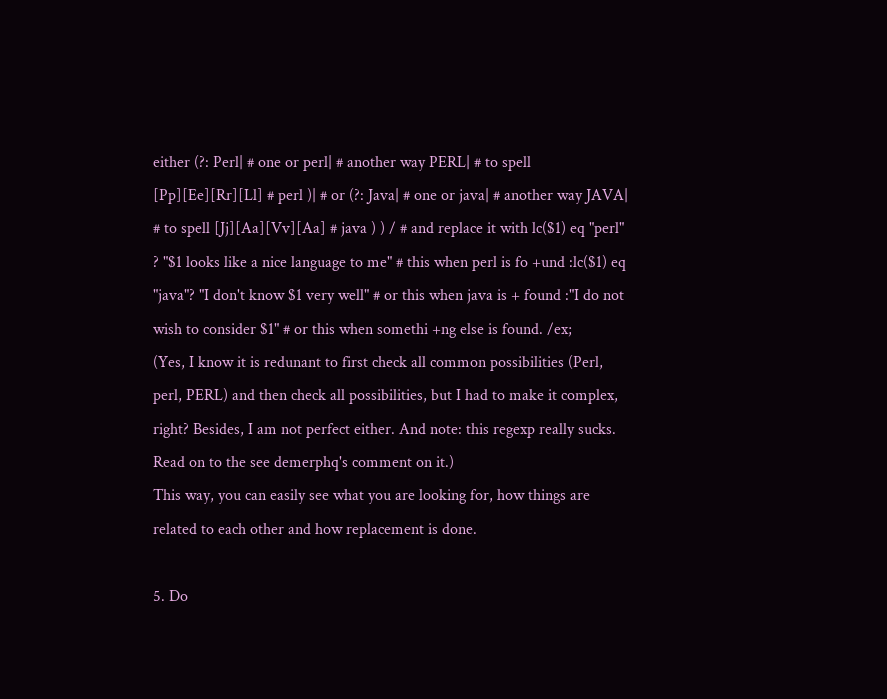either (?: Perl| # one or perl| # another way PERL| # to spell [Pp][Ee][Rr][Ll] # perl )| # or (?: Java| # one or java| # another way JAVA| # to spell [Jj][Aa][Vv][Aa] # java ) ) / # and replace it with lc($1) eq "perl" ? "$1 looks like a nice language to me" # this when perl is fo +und :lc($1) eq "java"? "I don't know $1 very well" # or this when java is + found :"I do not wish to consider $1" # or this when somethi +ng else is found. /ex;
(Yes, I know it is redunant to first check all common possibilities (Perl, perl, PERL) and then check all possibilities, but I had to make it complex, right? Besides, I am not perfect either. And note: this regexp really sucks. Read on to the see demerphq's comment on it.)
This way, you can easily see what you are looking for, how things are related to each other and how replacement is done.

5. Do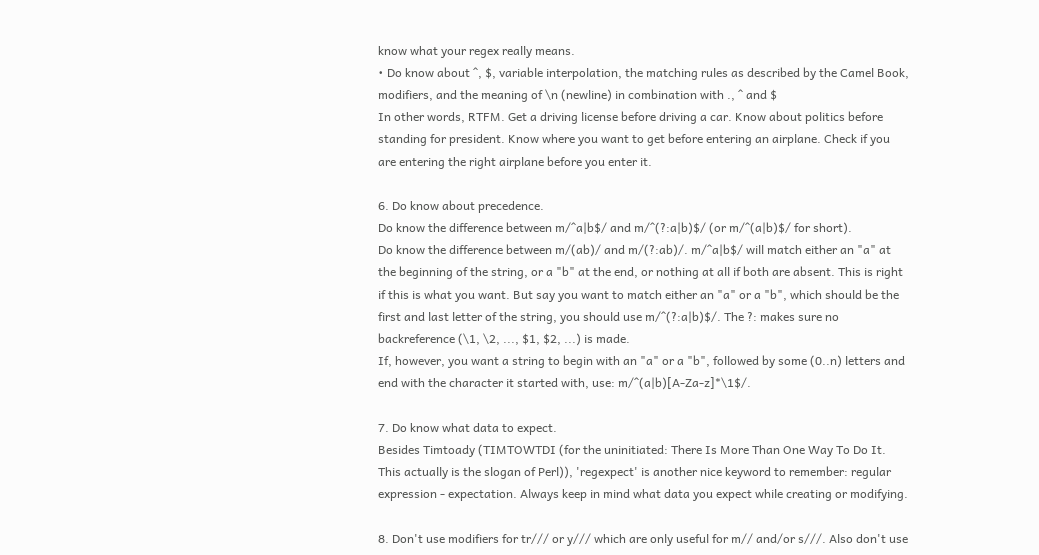know what your regex really means.
• Do know about ^, $, variable interpolation, the matching rules as described by the Camel Book, modifiers, and the meaning of \n (newline) in combination with ., ^ and $
In other words, RTFM. Get a driving license before driving a car. Know about politics before standing for president. Know where you want to get before entering an airplane. Check if you are entering the right airplane before you enter it.

6. Do know about precedence.
Do know the difference between m/^a|b$/ and m/^(?:a|b)$/ (or m/^(a|b)$/ for short).
Do know the difference between m/(ab)/ and m/(?:ab)/. m/^a|b$/ will match either an "a" at the beginning of the string, or a "b" at the end, or nothing at all if both are absent. This is right if this is what you want. But say you want to match either an "a" or a "b", which should be the first and last letter of the string, you should use m/^(?:a|b)$/. The ?: makes sure no backreference (\1, \2, ..., $1, $2, ...) is made.
If, however, you want a string to begin with an "a" or a "b", followed by some (0..n) letters and end with the character it started with, use: m/^(a|b)[A-Za-z]*\1$/.

7. Do know what data to expect.
Besides Timtoady (TIMTOWTDI (for the uninitiated: There Is More Than One Way To Do It. This actually is the slogan of Perl)), 'regexpect' is another nice keyword to remember: regular expression - expectation. Always keep in mind what data you expect while creating or modifying.

8. Don't use modifiers for tr/// or y/// which are only useful for m// and/or s///. Also don't use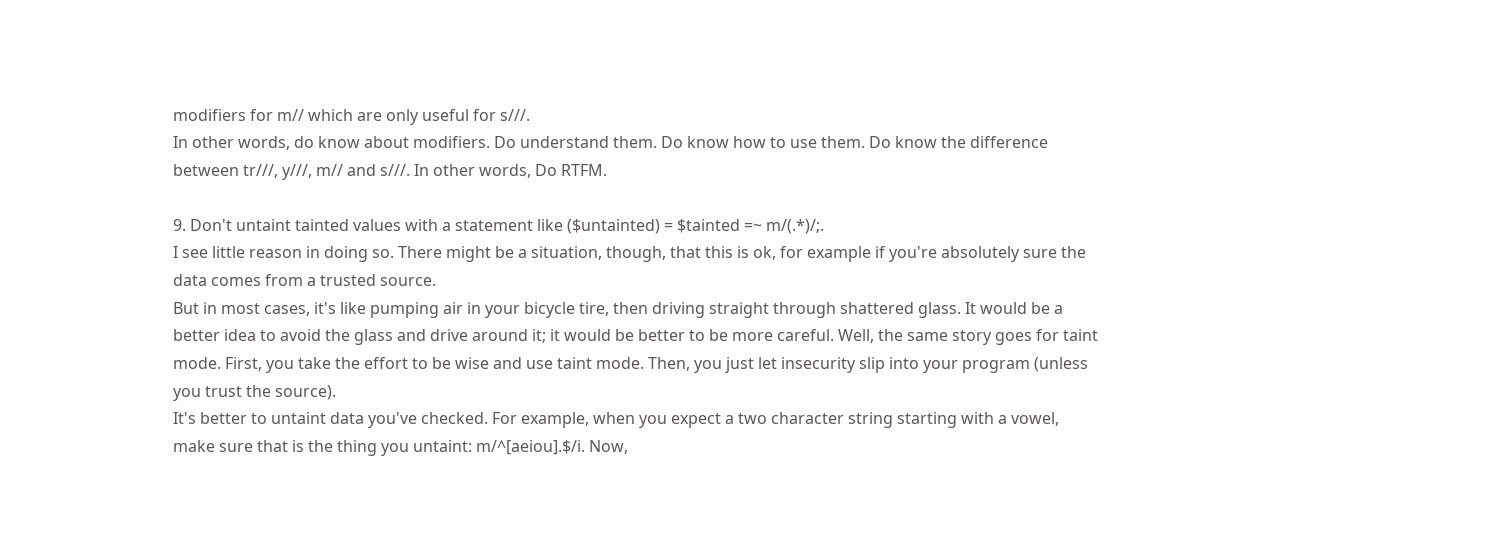modifiers for m// which are only useful for s///.
In other words, do know about modifiers. Do understand them. Do know how to use them. Do know the difference between tr///, y///, m// and s///. In other words, Do RTFM.

9. Don't untaint tainted values with a statement like ($untainted) = $tainted =~ m/(.*)/;.
I see little reason in doing so. There might be a situation, though, that this is ok, for example if you're absolutely sure the data comes from a trusted source.
But in most cases, it's like pumping air in your bicycle tire, then driving straight through shattered glass. It would be a better idea to avoid the glass and drive around it; it would be better to be more careful. Well, the same story goes for taint mode. First, you take the effort to be wise and use taint mode. Then, you just let insecurity slip into your program (unless you trust the source).
It's better to untaint data you've checked. For example, when you expect a two character string starting with a vowel, make sure that is the thing you untaint: m/^[aeiou].$/i. Now,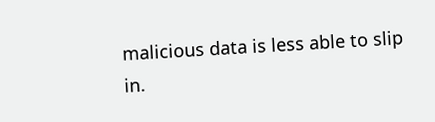malicious data is less able to slip in.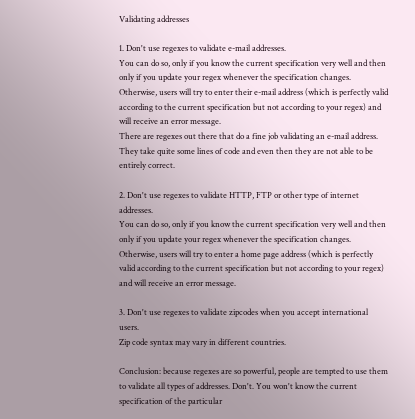Validating addresses

1. Don't use regexes to validate e-mail addresses.
You can do so, only if you know the current specification very well and then only if you update your regex whenever the specification changes. Otherwise, users will try to enter their e-mail address (which is perfectly valid according to the current specification but not according to your regex) and will receive an error message.
There are regexes out there that do a fine job validating an e-mail address. They take quite some lines of code and even then they are not able to be entirely correct.

2. Don't use regexes to validate HTTP, FTP or other type of internet addresses.
You can do so, only if you know the current specification very well and then only if you update your regex whenever the specification changes. Otherwise, users will try to enter a home page address (which is perfectly valid according to the current specification but not according to your regex) and will receive an error message.

3. Don't use regexes to validate zipcodes when you accept international users.
Zip code syntax may vary in different countries.

Conclusion: because regexes are so powerful, people are tempted to use them to validate all types of addresses. Don't. You won't know the current specification of the particular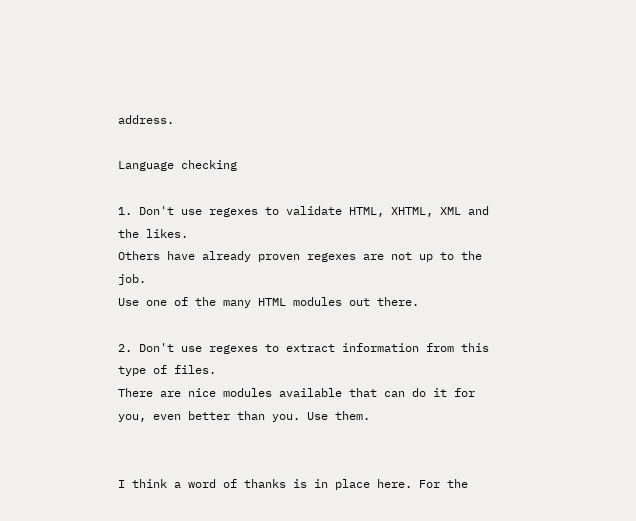address.

Language checking

1. Don't use regexes to validate HTML, XHTML, XML and the likes.
Others have already proven regexes are not up to the job.
Use one of the many HTML modules out there.

2. Don't use regexes to extract information from this type of files.
There are nice modules available that can do it for you, even better than you. Use them.


I think a word of thanks is in place here. For the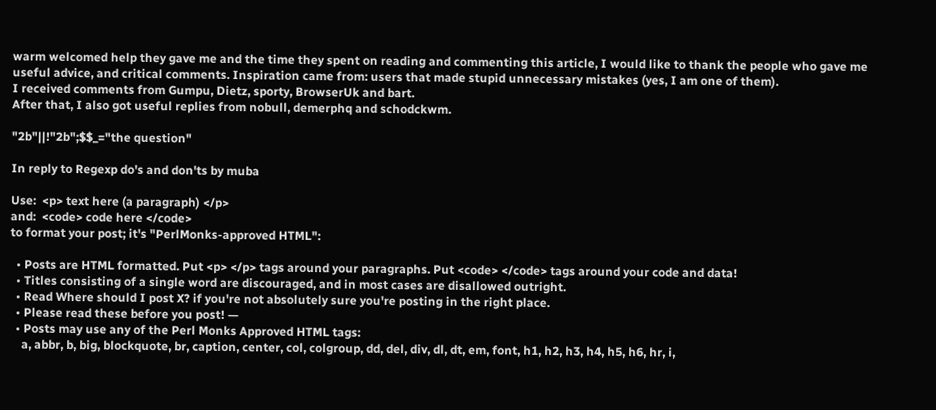warm welcomed help they gave me and the time they spent on reading and commenting this article, I would like to thank the people who gave me useful advice, and critical comments. Inspiration came from: users that made stupid unnecessary mistakes (yes, I am one of them).
I received comments from Gumpu, Dietz, sporty, BrowserUk and bart.
After that, I also got useful replies from nobull, demerphq and schodckwm.

"2b"||!"2b";$$_="the question"

In reply to Regexp do's and don'ts by muba

Use:  <p> text here (a paragraph) </p>
and:  <code> code here </code>
to format your post; it's "PerlMonks-approved HTML":

  • Posts are HTML formatted. Put <p> </p> tags around your paragraphs. Put <code> </code> tags around your code and data!
  • Titles consisting of a single word are discouraged, and in most cases are disallowed outright.
  • Read Where should I post X? if you're not absolutely sure you're posting in the right place.
  • Please read these before you post! —
  • Posts may use any of the Perl Monks Approved HTML tags:
    a, abbr, b, big, blockquote, br, caption, center, col, colgroup, dd, del, div, dl, dt, em, font, h1, h2, h3, h4, h5, h6, hr, i,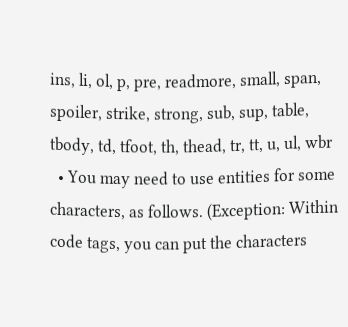ins, li, ol, p, pre, readmore, small, span, spoiler, strike, strong, sub, sup, table, tbody, td, tfoot, th, thead, tr, tt, u, ul, wbr
  • You may need to use entities for some characters, as follows. (Exception: Within code tags, you can put the characters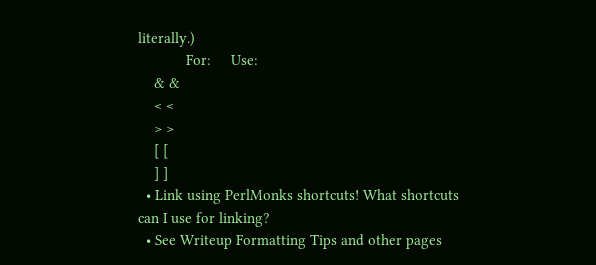literally.)
            For:     Use:
    & &
    < <
    > >
    [ [
    ] ]
  • Link using PerlMonks shortcuts! What shortcuts can I use for linking?
  • See Writeup Formatting Tips and other pages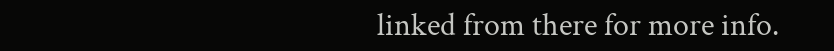linked from there for more info.